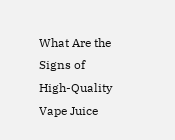What Are the Signs of High-Quality Vape Juice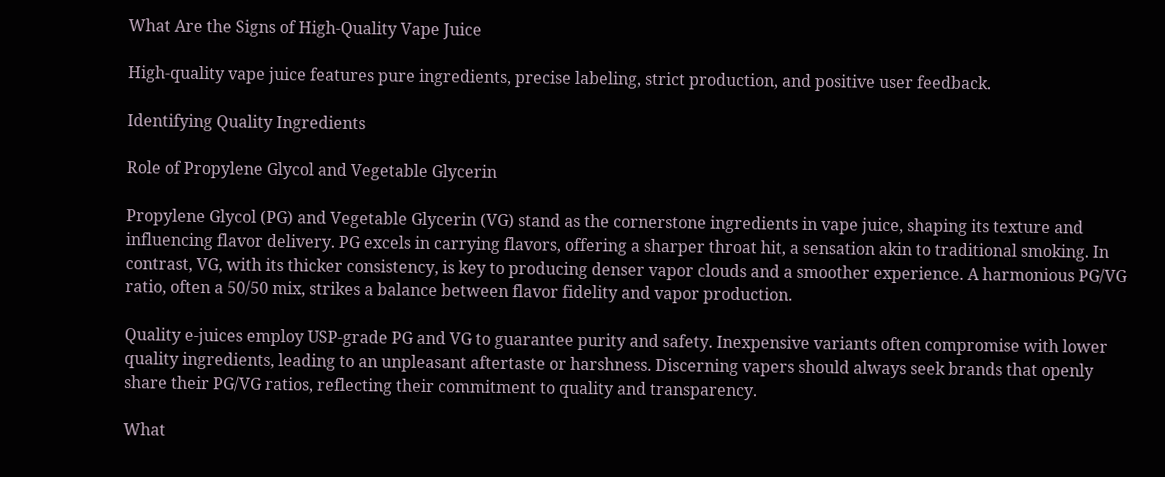What Are the Signs of High-Quality Vape Juice

High-quality vape juice features pure ingredients, precise labeling, strict production, and positive user feedback.

Identifying Quality Ingredients

Role of Propylene Glycol and Vegetable Glycerin

Propylene Glycol (PG) and Vegetable Glycerin (VG) stand as the cornerstone ingredients in vape juice, shaping its texture and influencing flavor delivery. PG excels in carrying flavors, offering a sharper throat hit, a sensation akin to traditional smoking. In contrast, VG, with its thicker consistency, is key to producing denser vapor clouds and a smoother experience. A harmonious PG/VG ratio, often a 50/50 mix, strikes a balance between flavor fidelity and vapor production.

Quality e-juices employ USP-grade PG and VG to guarantee purity and safety. Inexpensive variants often compromise with lower quality ingredients, leading to an unpleasant aftertaste or harshness. Discerning vapers should always seek brands that openly share their PG/VG ratios, reflecting their commitment to quality and transparency.

What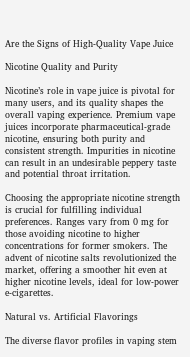Are the Signs of High-Quality Vape Juice

Nicotine Quality and Purity

Nicotine’s role in vape juice is pivotal for many users, and its quality shapes the overall vaping experience. Premium vape juices incorporate pharmaceutical-grade nicotine, ensuring both purity and consistent strength. Impurities in nicotine can result in an undesirable peppery taste and potential throat irritation.

Choosing the appropriate nicotine strength is crucial for fulfilling individual preferences. Ranges vary from 0 mg for those avoiding nicotine to higher concentrations for former smokers. The advent of nicotine salts revolutionized the market, offering a smoother hit even at higher nicotine levels, ideal for low-power e-cigarettes.

Natural vs. Artificial Flavorings

The diverse flavor profiles in vaping stem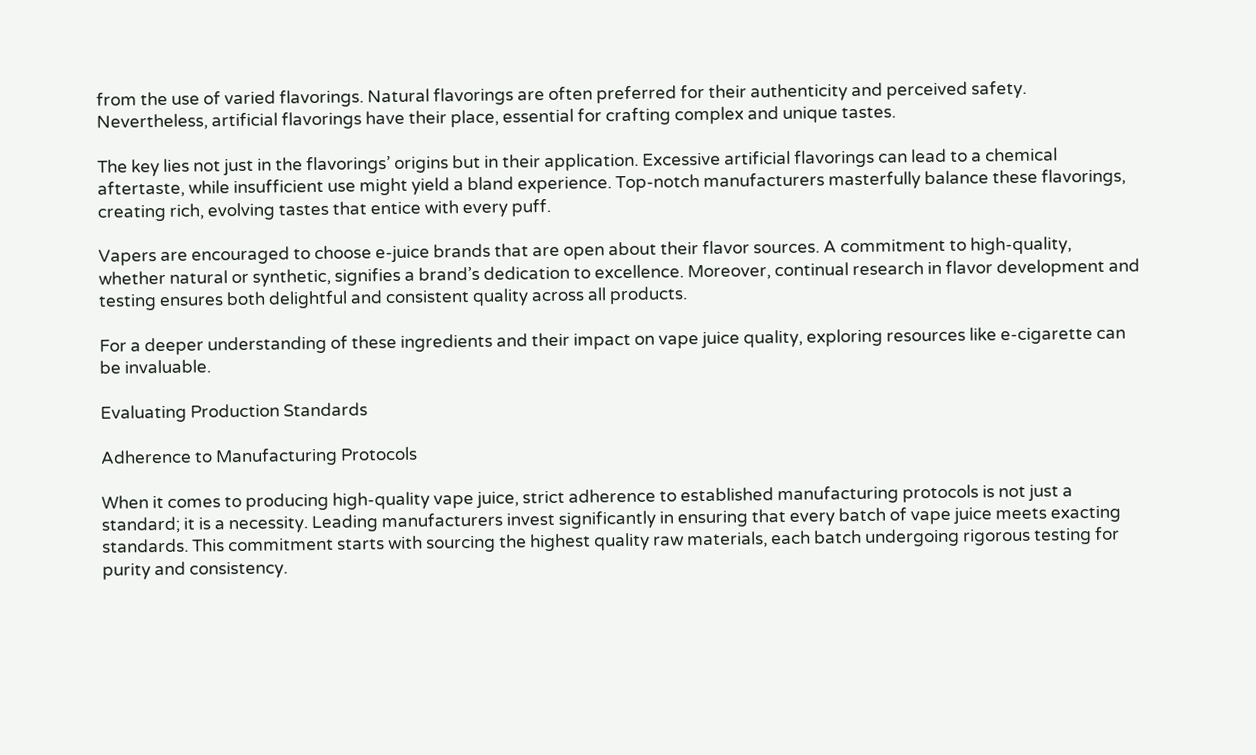from the use of varied flavorings. Natural flavorings are often preferred for their authenticity and perceived safety. Nevertheless, artificial flavorings have their place, essential for crafting complex and unique tastes.

The key lies not just in the flavorings’ origins but in their application. Excessive artificial flavorings can lead to a chemical aftertaste, while insufficient use might yield a bland experience. Top-notch manufacturers masterfully balance these flavorings, creating rich, evolving tastes that entice with every puff.

Vapers are encouraged to choose e-juice brands that are open about their flavor sources. A commitment to high-quality, whether natural or synthetic, signifies a brand’s dedication to excellence. Moreover, continual research in flavor development and testing ensures both delightful and consistent quality across all products.

For a deeper understanding of these ingredients and their impact on vape juice quality, exploring resources like e-cigarette can be invaluable.

Evaluating Production Standards

Adherence to Manufacturing Protocols

When it comes to producing high-quality vape juice, strict adherence to established manufacturing protocols is not just a standard; it is a necessity. Leading manufacturers invest significantly in ensuring that every batch of vape juice meets exacting standards. This commitment starts with sourcing the highest quality raw materials, each batch undergoing rigorous testing for purity and consistency.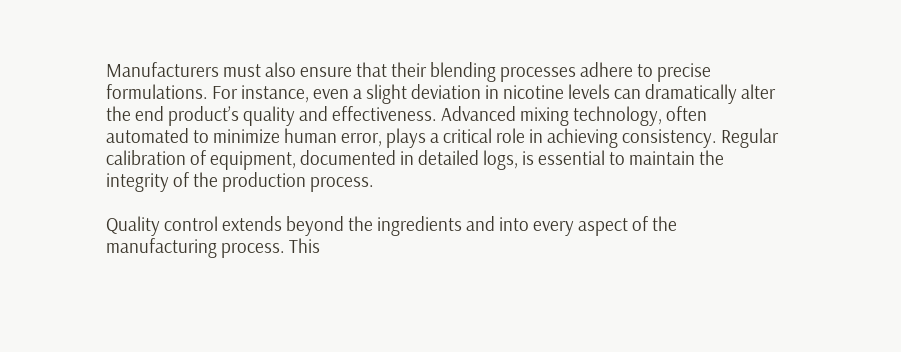Manufacturers must also ensure that their blending processes adhere to precise formulations. For instance, even a slight deviation in nicotine levels can dramatically alter the end product’s quality and effectiveness. Advanced mixing technology, often automated to minimize human error, plays a critical role in achieving consistency. Regular calibration of equipment, documented in detailed logs, is essential to maintain the integrity of the production process.

Quality control extends beyond the ingredients and into every aspect of the manufacturing process. This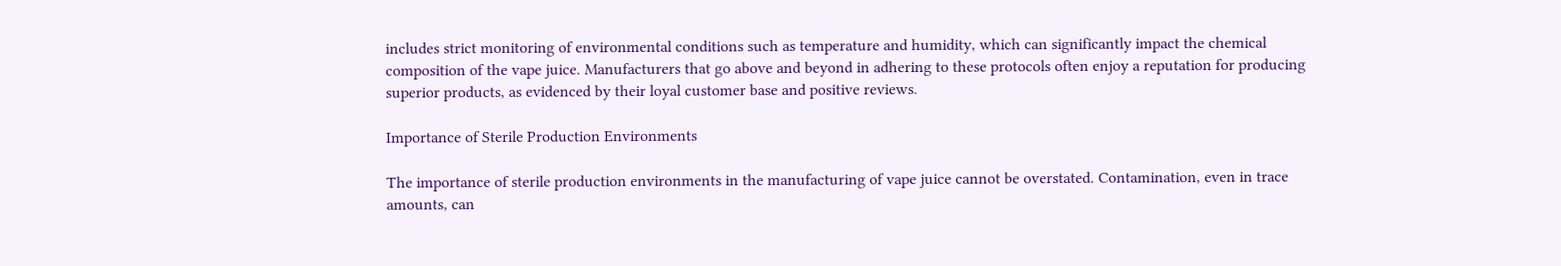includes strict monitoring of environmental conditions such as temperature and humidity, which can significantly impact the chemical composition of the vape juice. Manufacturers that go above and beyond in adhering to these protocols often enjoy a reputation for producing superior products, as evidenced by their loyal customer base and positive reviews.

Importance of Sterile Production Environments

The importance of sterile production environments in the manufacturing of vape juice cannot be overstated. Contamination, even in trace amounts, can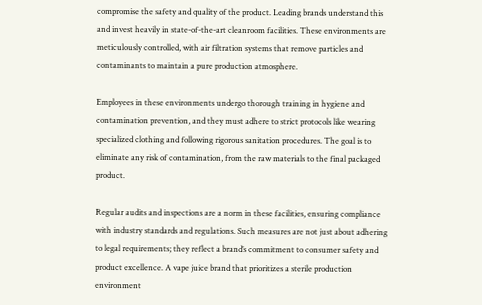compromise the safety and quality of the product. Leading brands understand this and invest heavily in state-of-the-art cleanroom facilities. These environments are meticulously controlled, with air filtration systems that remove particles and contaminants to maintain a pure production atmosphere.

Employees in these environments undergo thorough training in hygiene and contamination prevention, and they must adhere to strict protocols like wearing specialized clothing and following rigorous sanitation procedures. The goal is to eliminate any risk of contamination, from the raw materials to the final packaged product.

Regular audits and inspections are a norm in these facilities, ensuring compliance with industry standards and regulations. Such measures are not just about adhering to legal requirements; they reflect a brand’s commitment to consumer safety and product excellence. A vape juice brand that prioritizes a sterile production environment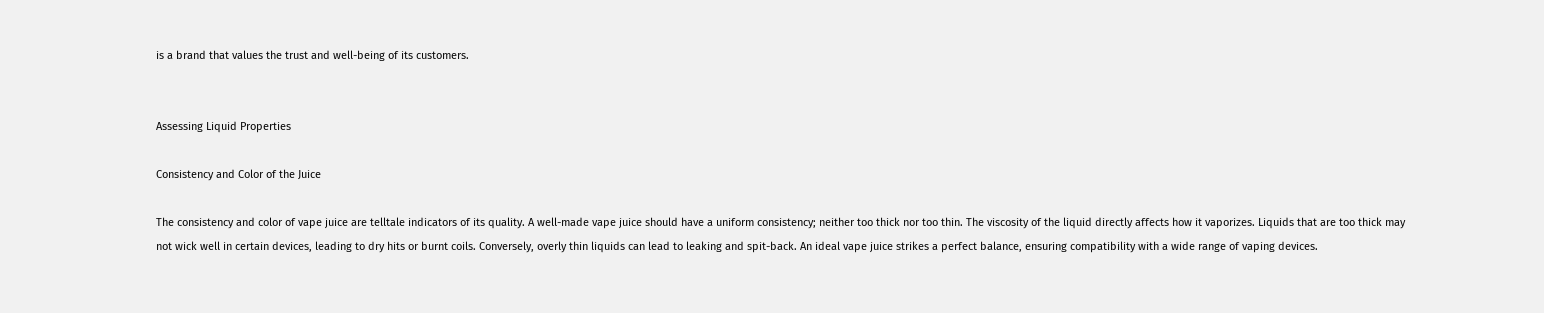is a brand that values the trust and well-being of its customers.


Assessing Liquid Properties

Consistency and Color of the Juice

The consistency and color of vape juice are telltale indicators of its quality. A well-made vape juice should have a uniform consistency; neither too thick nor too thin. The viscosity of the liquid directly affects how it vaporizes. Liquids that are too thick may not wick well in certain devices, leading to dry hits or burnt coils. Conversely, overly thin liquids can lead to leaking and spit-back. An ideal vape juice strikes a perfect balance, ensuring compatibility with a wide range of vaping devices.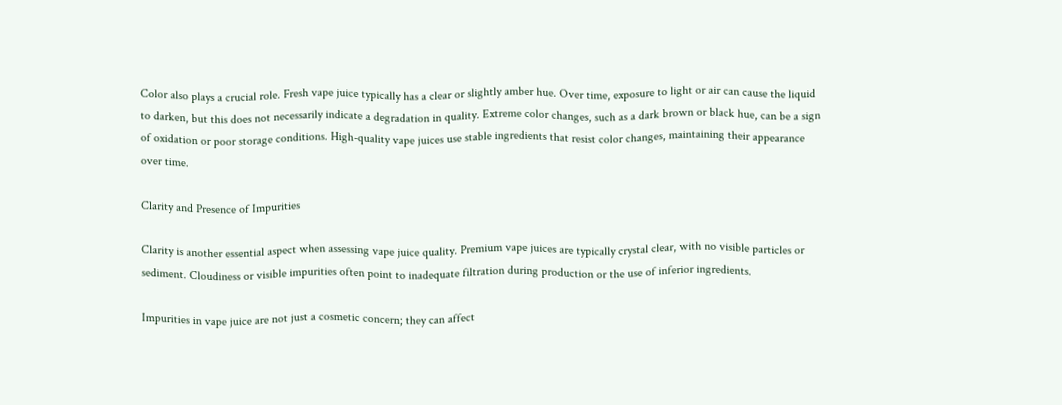Color also plays a crucial role. Fresh vape juice typically has a clear or slightly amber hue. Over time, exposure to light or air can cause the liquid to darken, but this does not necessarily indicate a degradation in quality. Extreme color changes, such as a dark brown or black hue, can be a sign of oxidation or poor storage conditions. High-quality vape juices use stable ingredients that resist color changes, maintaining their appearance over time.

Clarity and Presence of Impurities

Clarity is another essential aspect when assessing vape juice quality. Premium vape juices are typically crystal clear, with no visible particles or sediment. Cloudiness or visible impurities often point to inadequate filtration during production or the use of inferior ingredients.

Impurities in vape juice are not just a cosmetic concern; they can affect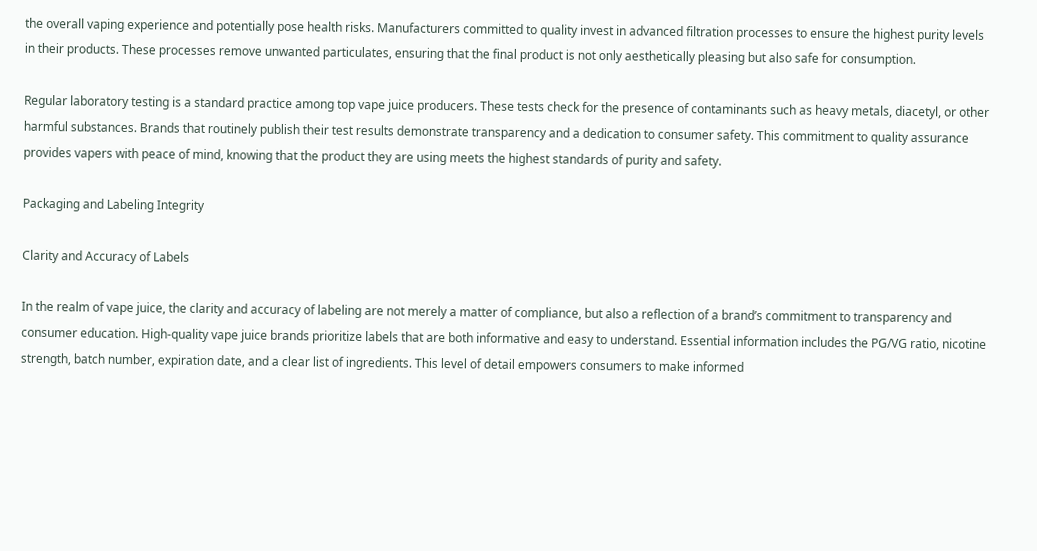the overall vaping experience and potentially pose health risks. Manufacturers committed to quality invest in advanced filtration processes to ensure the highest purity levels in their products. These processes remove unwanted particulates, ensuring that the final product is not only aesthetically pleasing but also safe for consumption.

Regular laboratory testing is a standard practice among top vape juice producers. These tests check for the presence of contaminants such as heavy metals, diacetyl, or other harmful substances. Brands that routinely publish their test results demonstrate transparency and a dedication to consumer safety. This commitment to quality assurance provides vapers with peace of mind, knowing that the product they are using meets the highest standards of purity and safety.

Packaging and Labeling Integrity

Clarity and Accuracy of Labels

In the realm of vape juice, the clarity and accuracy of labeling are not merely a matter of compliance, but also a reflection of a brand’s commitment to transparency and consumer education. High-quality vape juice brands prioritize labels that are both informative and easy to understand. Essential information includes the PG/VG ratio, nicotine strength, batch number, expiration date, and a clear list of ingredients. This level of detail empowers consumers to make informed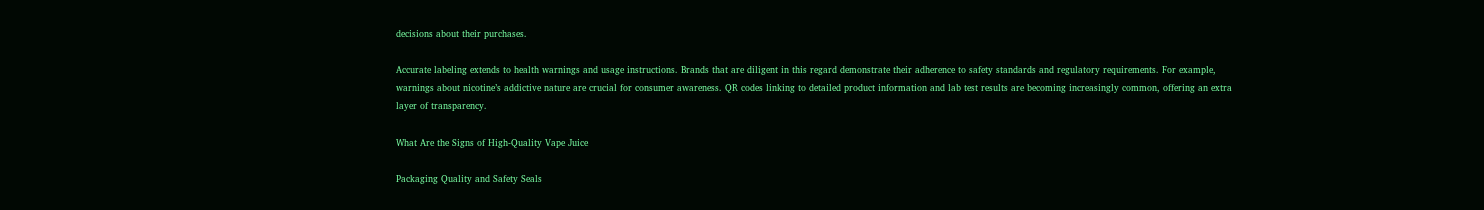decisions about their purchases.

Accurate labeling extends to health warnings and usage instructions. Brands that are diligent in this regard demonstrate their adherence to safety standards and regulatory requirements. For example, warnings about nicotine’s addictive nature are crucial for consumer awareness. QR codes linking to detailed product information and lab test results are becoming increasingly common, offering an extra layer of transparency.

What Are the Signs of High-Quality Vape Juice

Packaging Quality and Safety Seals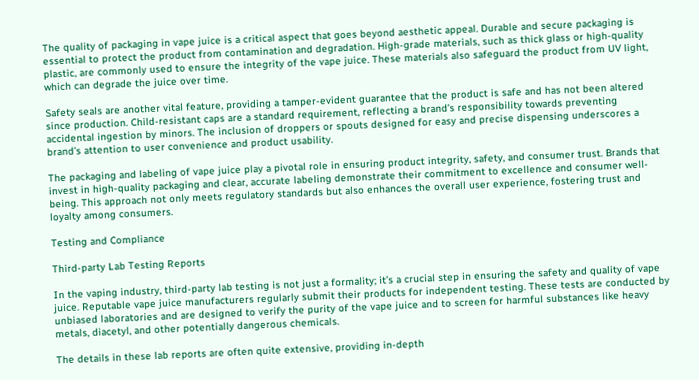The quality of packaging in vape juice is a critical aspect that goes beyond aesthetic appeal. Durable and secure packaging is essential to protect the product from contamination and degradation. High-grade materials, such as thick glass or high-quality plastic, are commonly used to ensure the integrity of the vape juice. These materials also safeguard the product from UV light, which can degrade the juice over time.

Safety seals are another vital feature, providing a tamper-evident guarantee that the product is safe and has not been altered since production. Child-resistant caps are a standard requirement, reflecting a brand’s responsibility towards preventing accidental ingestion by minors. The inclusion of droppers or spouts designed for easy and precise dispensing underscores a brand’s attention to user convenience and product usability.

The packaging and labeling of vape juice play a pivotal role in ensuring product integrity, safety, and consumer trust. Brands that invest in high-quality packaging and clear, accurate labeling demonstrate their commitment to excellence and consumer well-being. This approach not only meets regulatory standards but also enhances the overall user experience, fostering trust and loyalty among consumers.

Testing and Compliance

Third-party Lab Testing Reports

In the vaping industry, third-party lab testing is not just a formality; it’s a crucial step in ensuring the safety and quality of vape juice. Reputable vape juice manufacturers regularly submit their products for independent testing. These tests are conducted by unbiased laboratories and are designed to verify the purity of the vape juice and to screen for harmful substances like heavy metals, diacetyl, and other potentially dangerous chemicals.

The details in these lab reports are often quite extensive, providing in-depth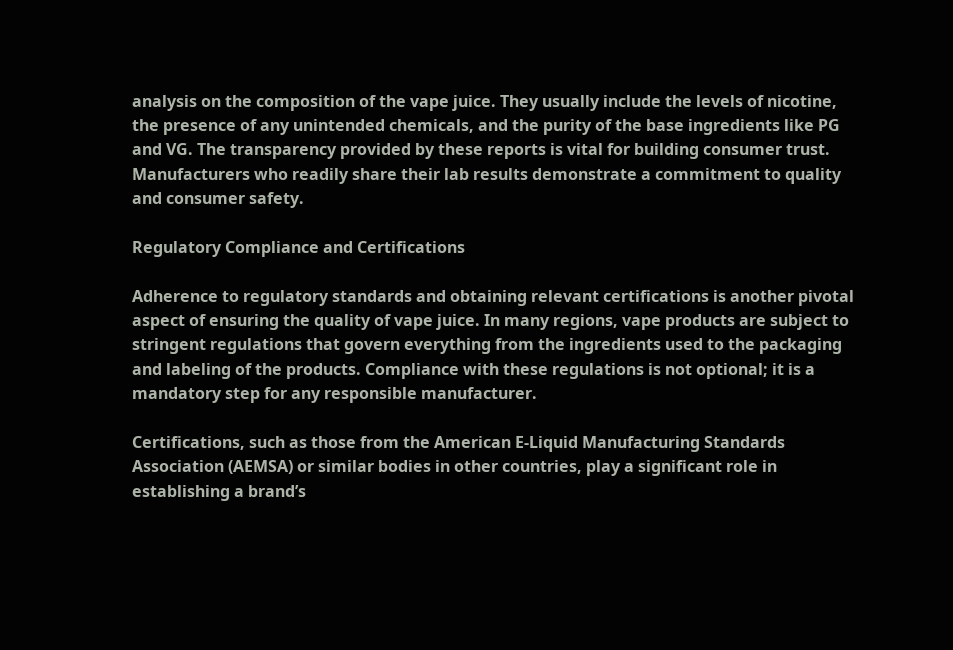analysis on the composition of the vape juice. They usually include the levels of nicotine, the presence of any unintended chemicals, and the purity of the base ingredients like PG and VG. The transparency provided by these reports is vital for building consumer trust. Manufacturers who readily share their lab results demonstrate a commitment to quality and consumer safety.

Regulatory Compliance and Certifications

Adherence to regulatory standards and obtaining relevant certifications is another pivotal aspect of ensuring the quality of vape juice. In many regions, vape products are subject to stringent regulations that govern everything from the ingredients used to the packaging and labeling of the products. Compliance with these regulations is not optional; it is a mandatory step for any responsible manufacturer.

Certifications, such as those from the American E-Liquid Manufacturing Standards Association (AEMSA) or similar bodies in other countries, play a significant role in establishing a brand’s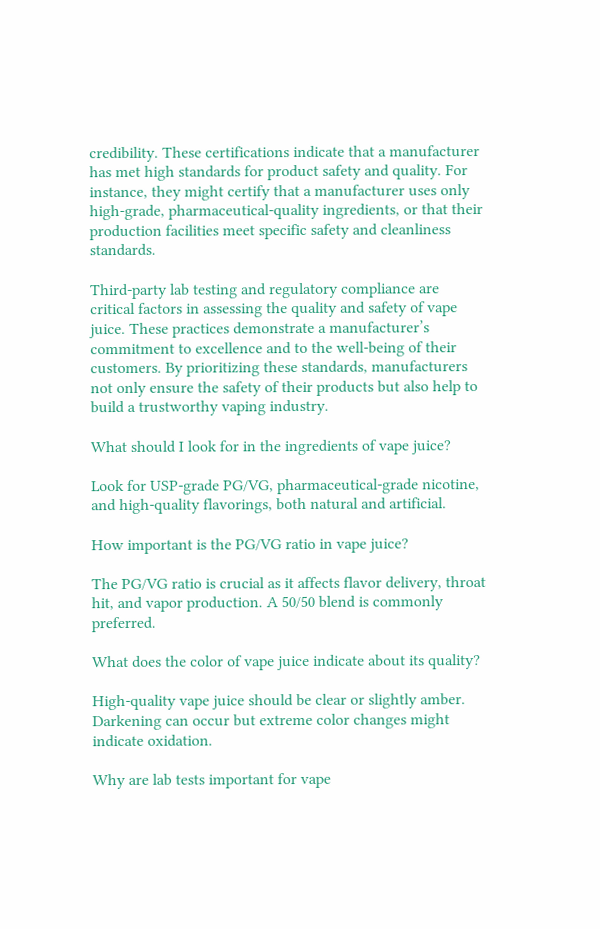credibility. These certifications indicate that a manufacturer has met high standards for product safety and quality. For instance, they might certify that a manufacturer uses only high-grade, pharmaceutical-quality ingredients, or that their production facilities meet specific safety and cleanliness standards.

Third-party lab testing and regulatory compliance are critical factors in assessing the quality and safety of vape juice. These practices demonstrate a manufacturer’s commitment to excellence and to the well-being of their customers. By prioritizing these standards, manufacturers not only ensure the safety of their products but also help to build a trustworthy vaping industry.

What should I look for in the ingredients of vape juice?

Look for USP-grade PG/VG, pharmaceutical-grade nicotine, and high-quality flavorings, both natural and artificial.

How important is the PG/VG ratio in vape juice?

The PG/VG ratio is crucial as it affects flavor delivery, throat hit, and vapor production. A 50/50 blend is commonly preferred.

What does the color of vape juice indicate about its quality?

High-quality vape juice should be clear or slightly amber. Darkening can occur but extreme color changes might indicate oxidation.

Why are lab tests important for vape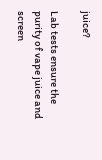juice?

Lab tests ensure the purity of vape juice and screen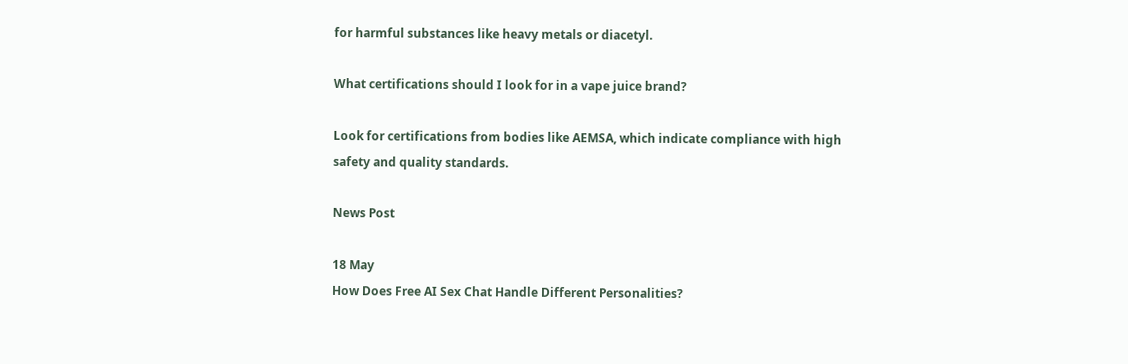for harmful substances like heavy metals or diacetyl.

What certifications should I look for in a vape juice brand?

Look for certifications from bodies like AEMSA, which indicate compliance with high safety and quality standards.

News Post

18 May
How Does Free AI Sex Chat Handle Different Personalities?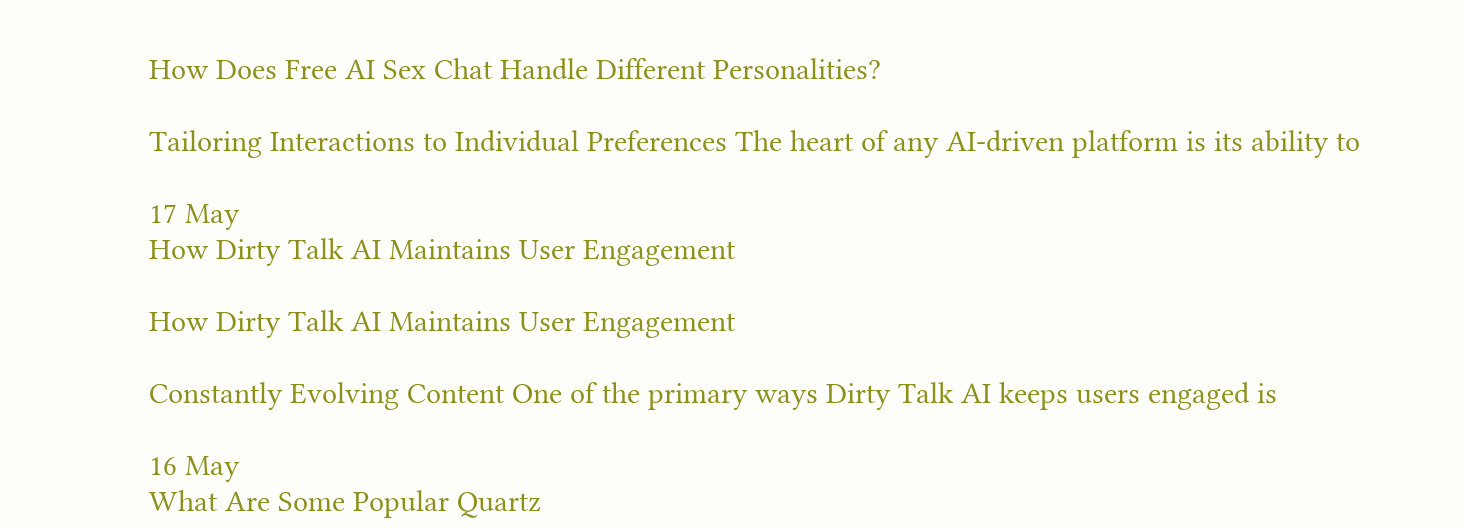How Does Free AI Sex Chat Handle Different Personalities?

Tailoring Interactions to Individual Preferences The heart of any AI-driven platform is its ability to

17 May
How Dirty Talk AI Maintains User Engagement

How Dirty Talk AI Maintains User Engagement

Constantly Evolving Content One of the primary ways Dirty Talk AI keeps users engaged is

16 May
What Are Some Popular Quartz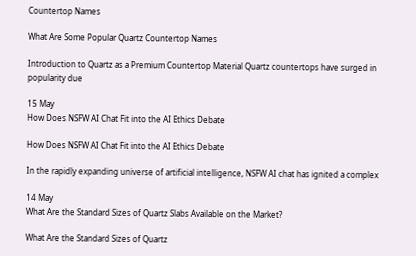Countertop Names

What Are Some Popular Quartz Countertop Names

Introduction to Quartz as a Premium Countertop Material Quartz countertops have surged in popularity due

15 May
How Does NSFW AI Chat Fit into the AI Ethics Debate

How Does NSFW AI Chat Fit into the AI Ethics Debate

In the rapidly expanding universe of artificial intelligence, NSFW AI chat has ignited a complex

14 May
What Are the Standard Sizes of Quartz Slabs Available on the Market?

What Are the Standard Sizes of Quartz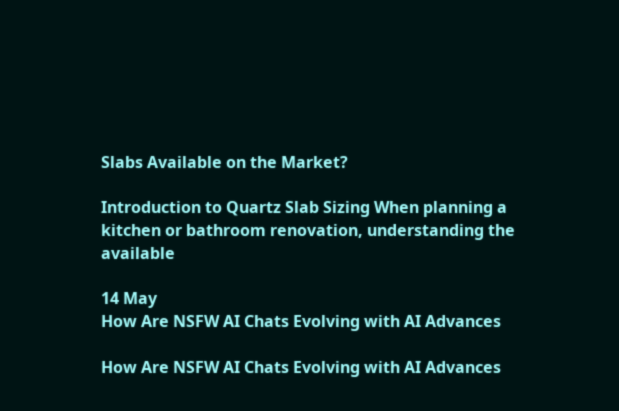Slabs Available on the Market?

Introduction to Quartz Slab Sizing When planning a kitchen or bathroom renovation, understanding the available

14 May
How Are NSFW AI Chats Evolving with AI Advances

How Are NSFW AI Chats Evolving with AI Advances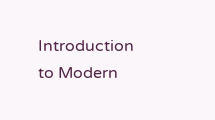Introduction to Modern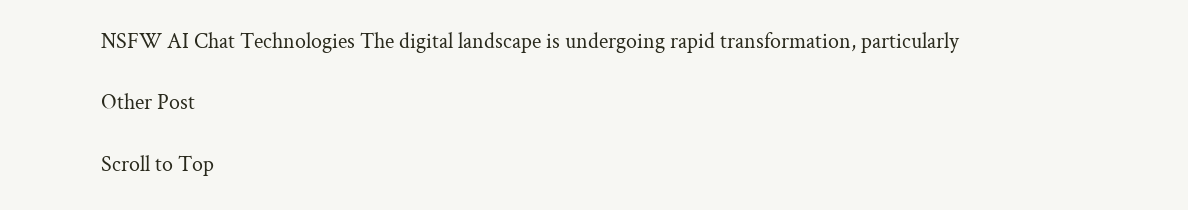NSFW AI Chat Technologies The digital landscape is undergoing rapid transformation, particularly

Other Post

Scroll to Top